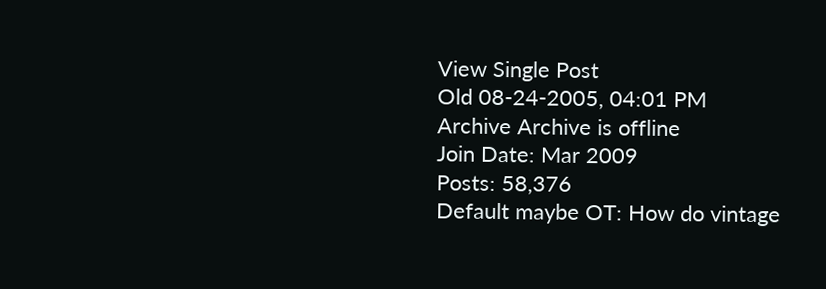View Single Post
Old 08-24-2005, 04:01 PM
Archive Archive is offline
Join Date: Mar 2009
Posts: 58,376
Default maybe OT: How do vintage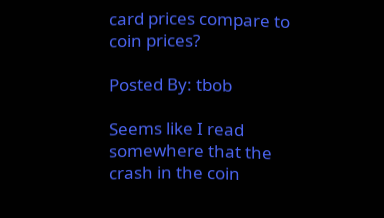card prices compare to coin prices?

Posted By: tbob

Seems like I read somewhere that the crash in the coin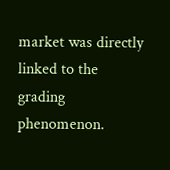market was directly linked to the grading phenomenon.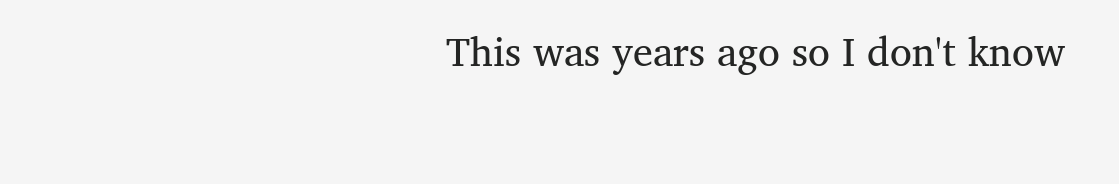This was years ago so I don't know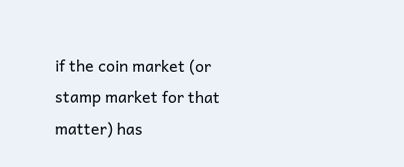if the coin market (or stamp market for that matter) has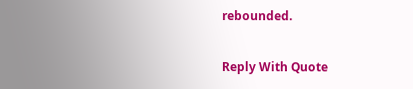rebounded.

Reply With Quote